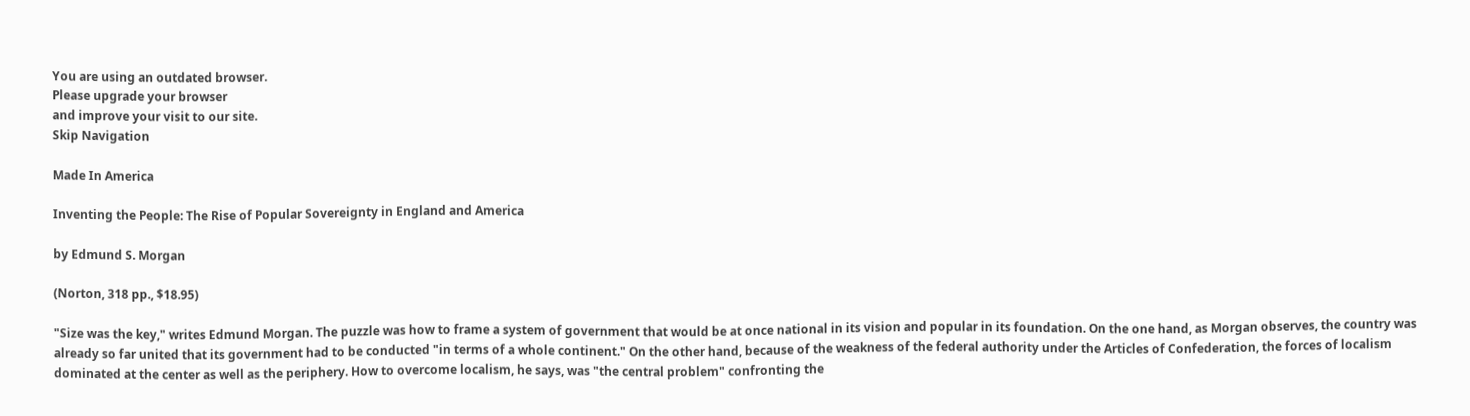You are using an outdated browser.
Please upgrade your browser
and improve your visit to our site.
Skip Navigation

Made In America

Inventing the People: The Rise of Popular Sovereignty in England and America

by Edmund S. Morgan

(Norton, 318 pp., $18.95)

"Size was the key," writes Edmund Morgan. The puzzle was how to frame a system of government that would be at once national in its vision and popular in its foundation. On the one hand, as Morgan observes, the country was already so far united that its government had to be conducted "in terms of a whole continent." On the other hand, because of the weakness of the federal authority under the Articles of Confederation, the forces of localism dominated at the center as well as the periphery. How to overcome localism, he says, was "the central problem" confronting the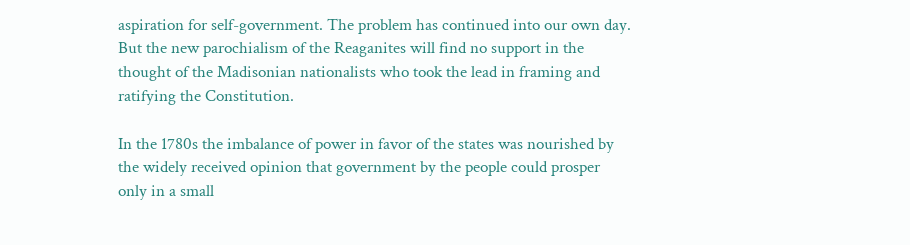aspiration for self-government. The problem has continued into our own day. But the new parochialism of the Reaganites will find no support in the thought of the Madisonian nationalists who took the lead in framing and ratifying the Constitution.

In the 1780s the imbalance of power in favor of the states was nourished by the widely received opinion that government by the people could prosper only in a small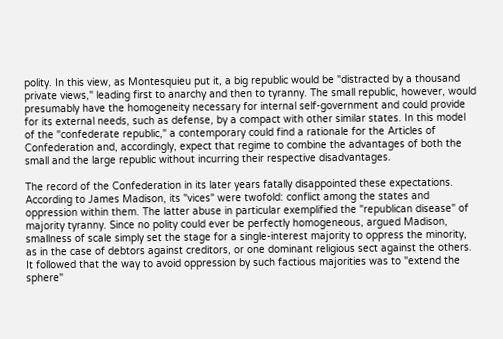polity. In this view, as Montesquieu put it, a big republic would be "distracted by a thousand private views," leading first to anarchy and then to tyranny. The small republic, however, would presumably have the homogeneity necessary for internal self-government and could provide for its external needs, such as defense, by a compact with other similar states. In this model of the "confederate republic," a contemporary could find a rationale for the Articles of Confederation and, accordingly, expect that regime to combine the advantages of both the small and the large republic without incurring their respective disadvantages.

The record of the Confederation in its later years fatally disappointed these expectations. According to James Madison, its "vices" were twofold: conflict among the states and oppression within them. The latter abuse in particular exemplified the "republican disease" of majority tyranny. Since no polity could ever be perfectly homogeneous, argued Madison, smallness of scale simply set the stage for a single-interest majority to oppress the minority, as in the case of debtors against creditors, or one dominant religious sect against the others. It followed that the way to avoid oppression by such factious majorities was to "extend the sphere"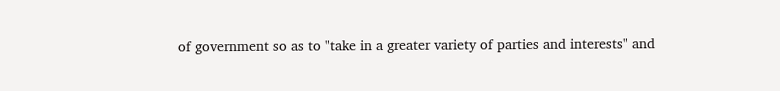of government so as to "take in a greater variety of parties and interests" and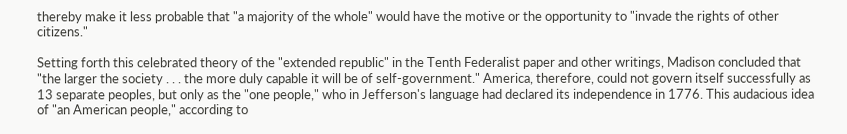thereby make it less probable that "a majority of the whole" would have the motive or the opportunity to "invade the rights of other citizens."

Setting forth this celebrated theory of the "extended republic" in the Tenth Federalist paper and other writings, Madison concluded that "the larger the society . . . the more duly capable it will be of self-government." America, therefore, could not govern itself successfully as 13 separate peoples, but only as the "one people," who in Jefferson's language had declared its independence in 1776. This audacious idea of "an American people," according to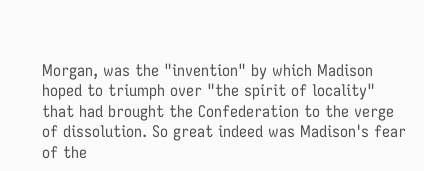Morgan, was the "invention" by which Madison hoped to triumph over "the spirit of locality" that had brought the Confederation to the verge of dissolution. So great indeed was Madison's fear of the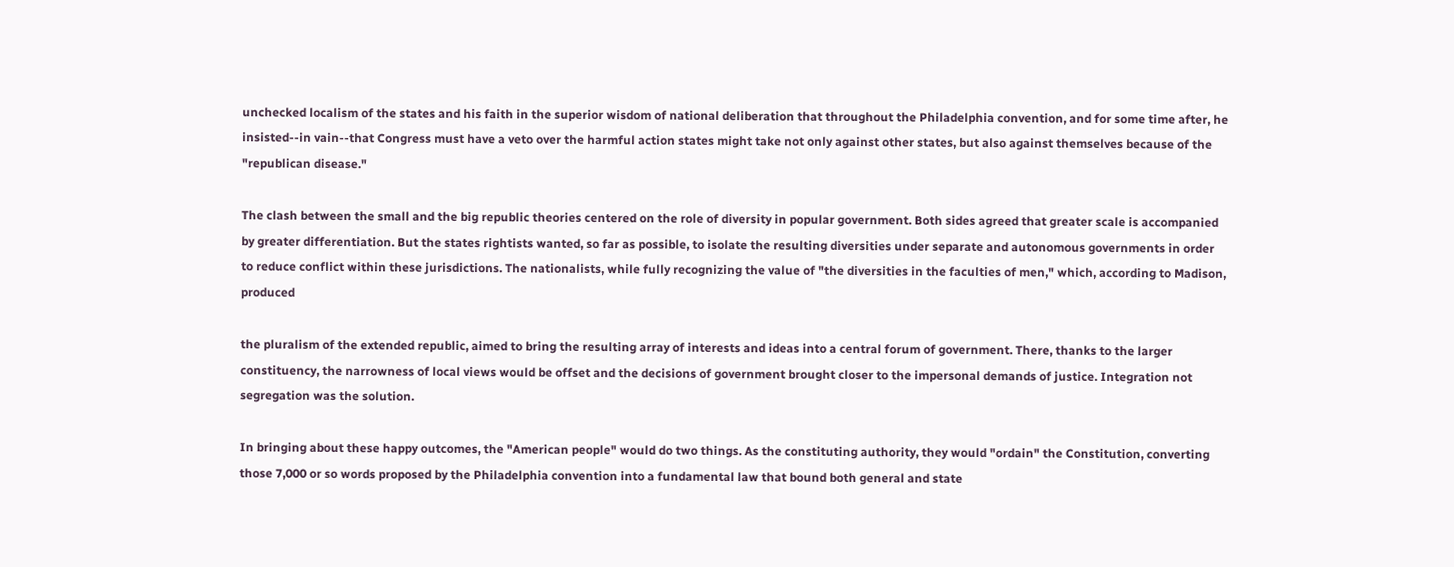unchecked localism of the states and his faith in the superior wisdom of national deliberation that throughout the Philadelphia convention, and for some time after, he insisted--in vain--that Congress must have a veto over the harmful action states might take not only against other states, but also against themselves because of the "republican disease."

The clash between the small and the big republic theories centered on the role of diversity in popular government. Both sides agreed that greater scale is accompanied by greater differentiation. But the states rightists wanted, so far as possible, to isolate the resulting diversities under separate and autonomous governments in order to reduce conflict within these jurisdictions. The nationalists, while fully recognizing the value of "the diversities in the faculties of men," which, according to Madison, produced

the pluralism of the extended republic, aimed to bring the resulting array of interests and ideas into a central forum of government. There, thanks to the larger constituency, the narrowness of local views would be offset and the decisions of government brought closer to the impersonal demands of justice. Integration not segregation was the solution.

In bringing about these happy outcomes, the "American people" would do two things. As the constituting authority, they would "ordain" the Constitution, converting those 7,000 or so words proposed by the Philadelphia convention into a fundamental law that bound both general and state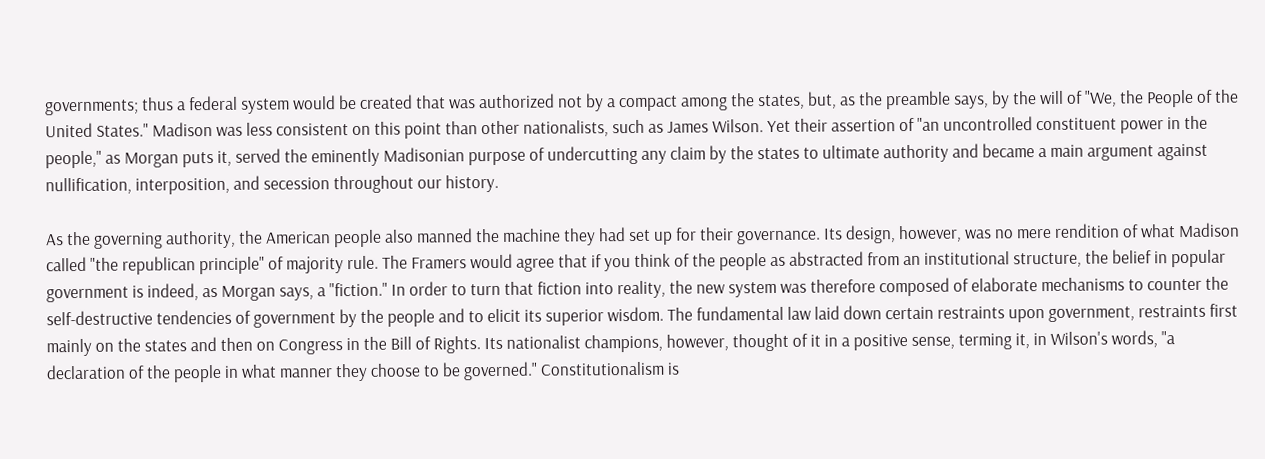governments; thus a federal system would be created that was authorized not by a compact among the states, but, as the preamble says, by the will of "We, the People of the United States." Madison was less consistent on this point than other nationalists, such as James Wilson. Yet their assertion of "an uncontrolled constituent power in the people," as Morgan puts it, served the eminently Madisonian purpose of undercutting any claim by the states to ultimate authority and became a main argument against nullification, interposition, and secession throughout our history.

As the governing authority, the American people also manned the machine they had set up for their governance. Its design, however, was no mere rendition of what Madison called "the republican principle" of majority rule. The Framers would agree that if you think of the people as abstracted from an institutional structure, the belief in popular government is indeed, as Morgan says, a "fiction." In order to turn that fiction into reality, the new system was therefore composed of elaborate mechanisms to counter the self-destructive tendencies of government by the people and to elicit its superior wisdom. The fundamental law laid down certain restraints upon government, restraints first mainly on the states and then on Congress in the Bill of Rights. Its nationalist champions, however, thought of it in a positive sense, terming it, in Wilson's words, "a declaration of the people in what manner they choose to be governed." Constitutionalism is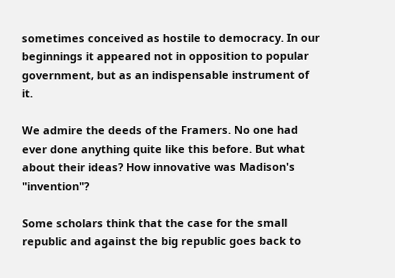sometimes conceived as hostile to democracy. In our beginnings it appeared not in opposition to popular government, but as an indispensable instrument of it.

We admire the deeds of the Framers. No one had ever done anything quite like this before. But what about their ideas? How innovative was Madison's "invention"?

Some scholars think that the case for the small republic and against the big republic goes back to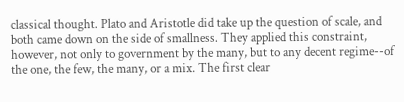classical thought. Plato and Aristotle did take up the question of scale, and both came down on the side of smallness. They applied this constraint, however, not only to government by the many, but to any decent regime--of the one, the few, the many, or a mix. The first clear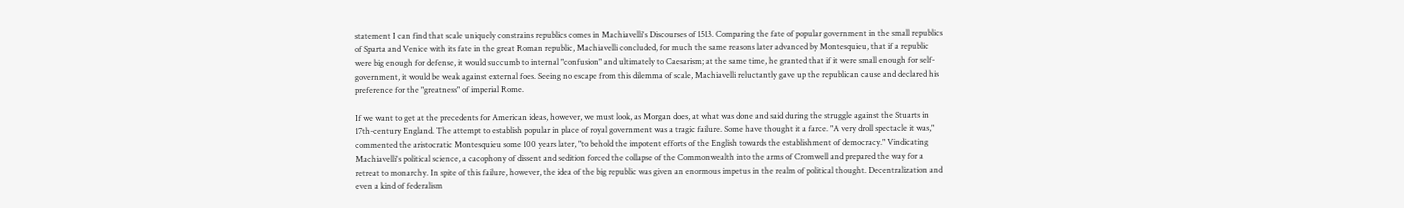statement I can find that scale uniquely constrains republics comes in Machiavelli's Discourses of 1513. Comparing the fate of popular government in the small republics of Sparta and Venice with its fate in the great Roman republic, Machiavelli concluded, for much the same reasons later advanced by Montesquieu, that if a republic were big enough for defense, it would succumb to internal "confusion" and ultimately to Caesarism; at the same time, he granted that if it were small enough for self-government, it would be weak against external foes. Seeing no escape from this dilemma of scale, Machiavelli reluctantly gave up the republican cause and declared his preference for the "greatness" of imperial Rome.

If we want to get at the precedents for American ideas, however, we must look, as Morgan does, at what was done and said during the struggle against the Stuarts in 17th-century England. The attempt to establish popular in place of royal government was a tragic failure. Some have thought it a farce. "A very droll spectacle it was," commented the aristocratic Montesquieu some 100 years later, "to behold the impotent efforts of the English towards the establishment of democracy." Vindicating Machiavelli's political science, a cacophony of dissent and sedition forced the collapse of the Commonwealth into the arms of Cromwell and prepared the way for a retreat to monarchy. In spite of this failure, however, the idea of the big republic was given an enormous impetus in the realm of political thought. Decentralization and even a kind of federalism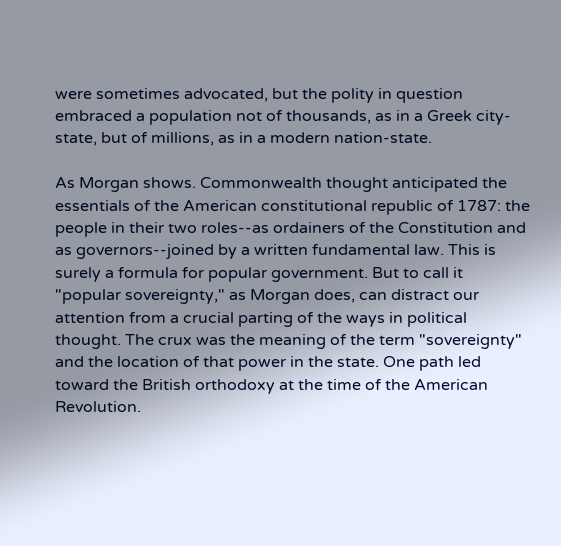were sometimes advocated, but the polity in question embraced a population not of thousands, as in a Greek city-state, but of millions, as in a modern nation-state.

As Morgan shows. Commonwealth thought anticipated the essentials of the American constitutional republic of 1787: the people in their two roles--as ordainers of the Constitution and as governors--joined by a written fundamental law. This is surely a formula for popular government. But to call it "popular sovereignty," as Morgan does, can distract our attention from a crucial parting of the ways in political thought. The crux was the meaning of the term "sovereignty" and the location of that power in the state. One path led toward the British orthodoxy at the time of the American Revolution.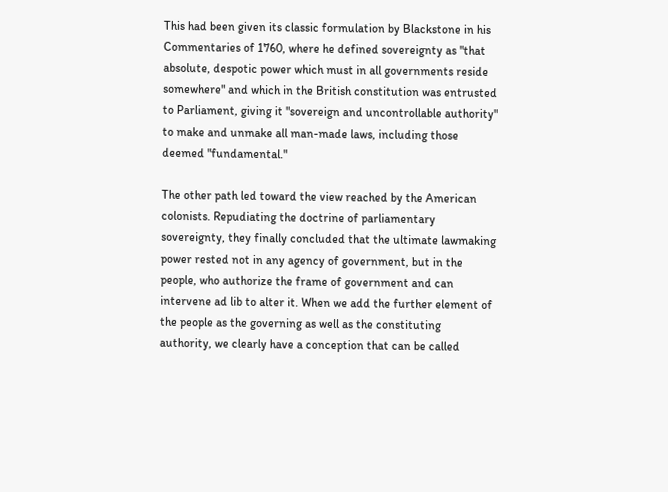This had been given its classic formulation by Blackstone in his Commentaries of 1760, where he defined sovereignty as "that absolute, despotic power which must in all governments reside somewhere" and which in the British constitution was entrusted to Parliament, giving it "sovereign and uncontrollable authority" to make and unmake all man-made laws, including those deemed "fundamental."

The other path led toward the view reached by the American colonists. Repudiating the doctrine of parliamentary sovereignty, they finally concluded that the ultimate lawmaking power rested not in any agency of government, but in the people, who authorize the frame of government and can intervene ad lib to alter it. When we add the further element of the people as the governing as well as the constituting authority, we clearly have a conception that can be called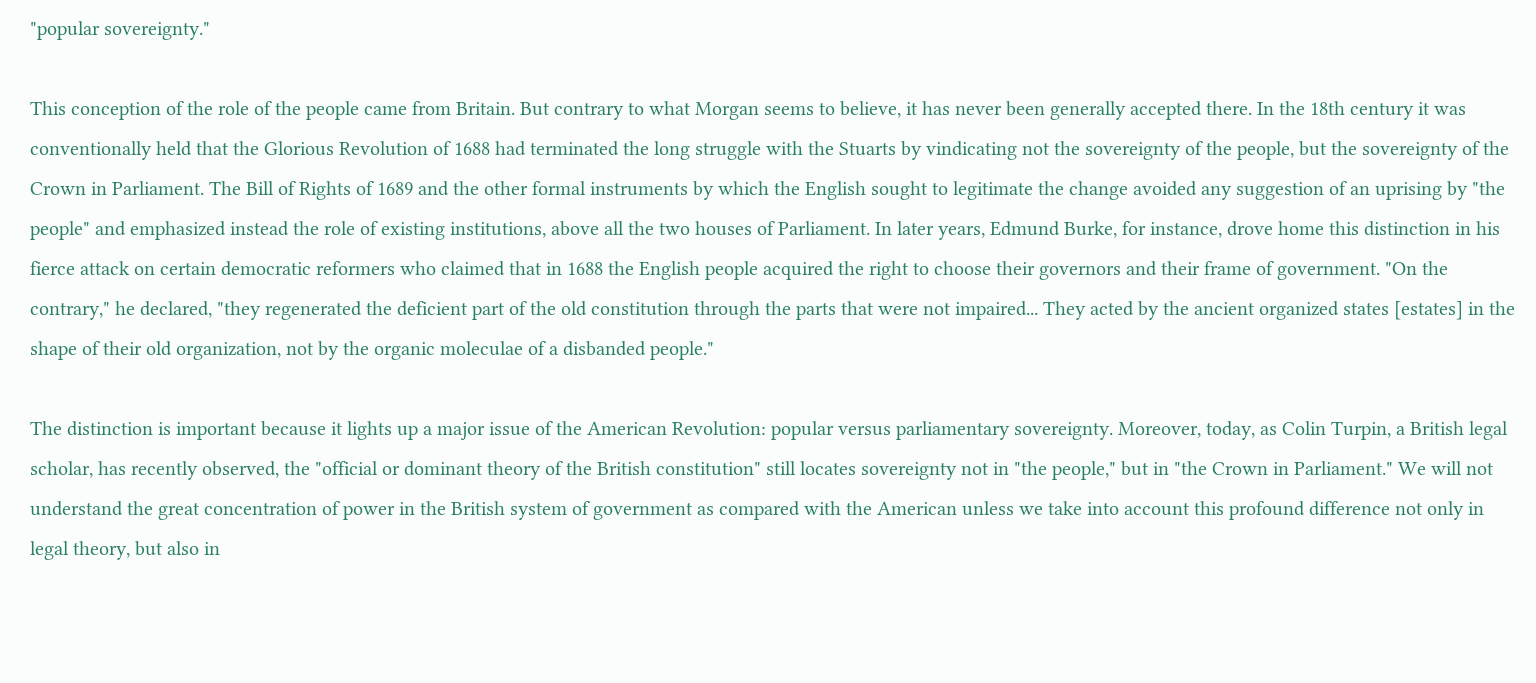"popular sovereignty."

This conception of the role of the people came from Britain. But contrary to what Morgan seems to believe, it has never been generally accepted there. In the 18th century it was conventionally held that the Glorious Revolution of 1688 had terminated the long struggle with the Stuarts by vindicating not the sovereignty of the people, but the sovereignty of the Crown in Parliament. The Bill of Rights of 1689 and the other formal instruments by which the English sought to legitimate the change avoided any suggestion of an uprising by "the people" and emphasized instead the role of existing institutions, above all the two houses of Parliament. In later years, Edmund Burke, for instance, drove home this distinction in his fierce attack on certain democratic reformers who claimed that in 1688 the English people acquired the right to choose their governors and their frame of government. "On the contrary," he declared, "they regenerated the deficient part of the old constitution through the parts that were not impaired... They acted by the ancient organized states [estates] in the shape of their old organization, not by the organic moleculae of a disbanded people."

The distinction is important because it lights up a major issue of the American Revolution: popular versus parliamentary sovereignty. Moreover, today, as Colin Turpin, a British legal scholar, has recently observed, the "official or dominant theory of the British constitution" still locates sovereignty not in "the people," but in "the Crown in Parliament." We will not understand the great concentration of power in the British system of government as compared with the American unless we take into account this profound difference not only in legal theory, but also in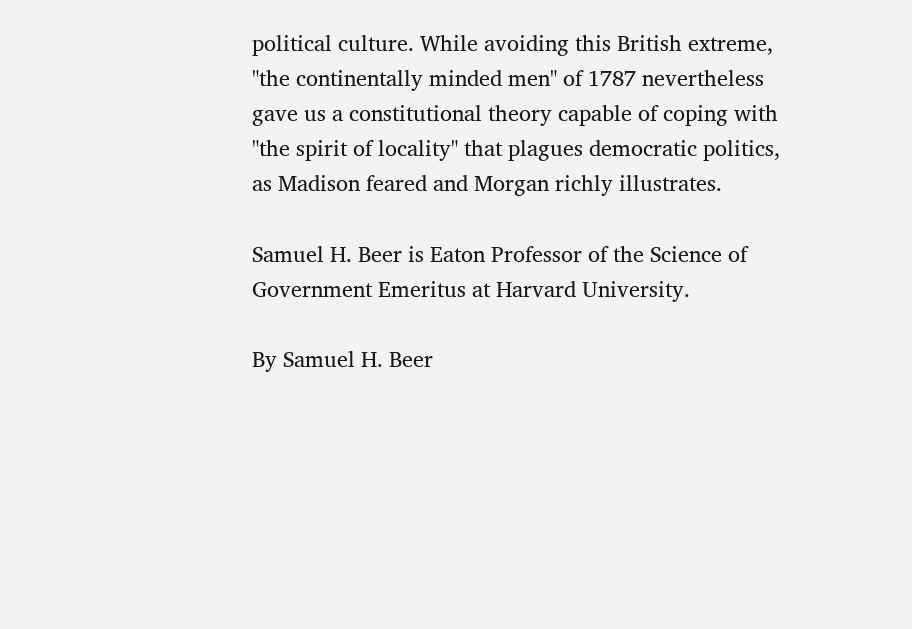political culture. While avoiding this British extreme, "the continentally minded men" of 1787 nevertheless gave us a constitutional theory capable of coping with "the spirit of locality" that plagues democratic politics, as Madison feared and Morgan richly illustrates.

Samuel H. Beer is Eaton Professor of the Science of Government Emeritus at Harvard University.

By Samuel H. Beer